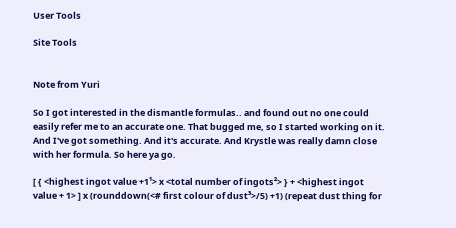User Tools

Site Tools


Note from Yuri

So I got interested in the dismantle formulas.. and found out no one could easily refer me to an accurate one. That bugged me, so I started working on it. And I've got something. And it's accurate. And Krystle was really damn close with her formula. So here ya go.

[ { <highest ingot value +1¹> x <total number of ingots²> } + <highest ingot value + 1> ] x (rounddown(<# first colour of dust³>/5) +1) (repeat dust thing for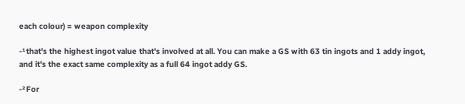each colour) = weapon complexity

-¹that's the highest ingot value that's involved at all. You can make a GS with 63 tin ingots and 1 addy ingot, and it's the exact same complexity as a full 64 ingot addy GS.

-²For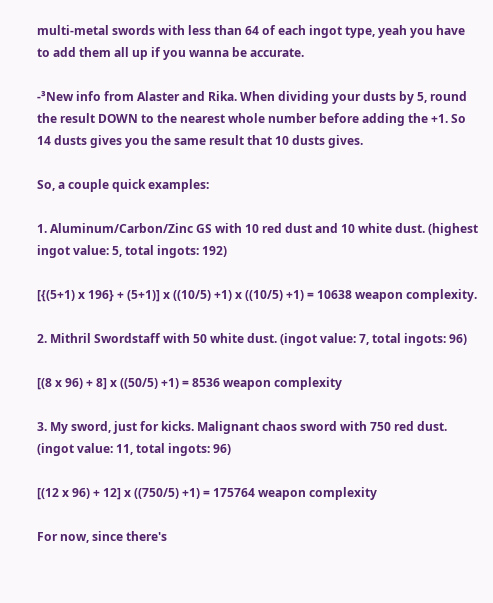multi-metal swords with less than 64 of each ingot type, yeah you have to add them all up if you wanna be accurate.

-³New info from Alaster and Rika. When dividing your dusts by 5, round the result DOWN to the nearest whole number before adding the +1. So 14 dusts gives you the same result that 10 dusts gives.

So, a couple quick examples:

1. Aluminum/Carbon/Zinc GS with 10 red dust and 10 white dust. (highest ingot value: 5, total ingots: 192)

[{(5+1) x 196} + (5+1)] x ((10/5) +1) x ((10/5) +1) = 10638 weapon complexity.

2. Mithril Swordstaff with 50 white dust. (ingot value: 7, total ingots: 96)

[(8 x 96) + 8] x ((50/5) +1) = 8536 weapon complexity

3. My sword, just for kicks. Malignant chaos sword with 750 red dust. (ingot value: 11, total ingots: 96)

[(12 x 96) + 12] x ((750/5) +1) = 175764 weapon complexity

For now, since there's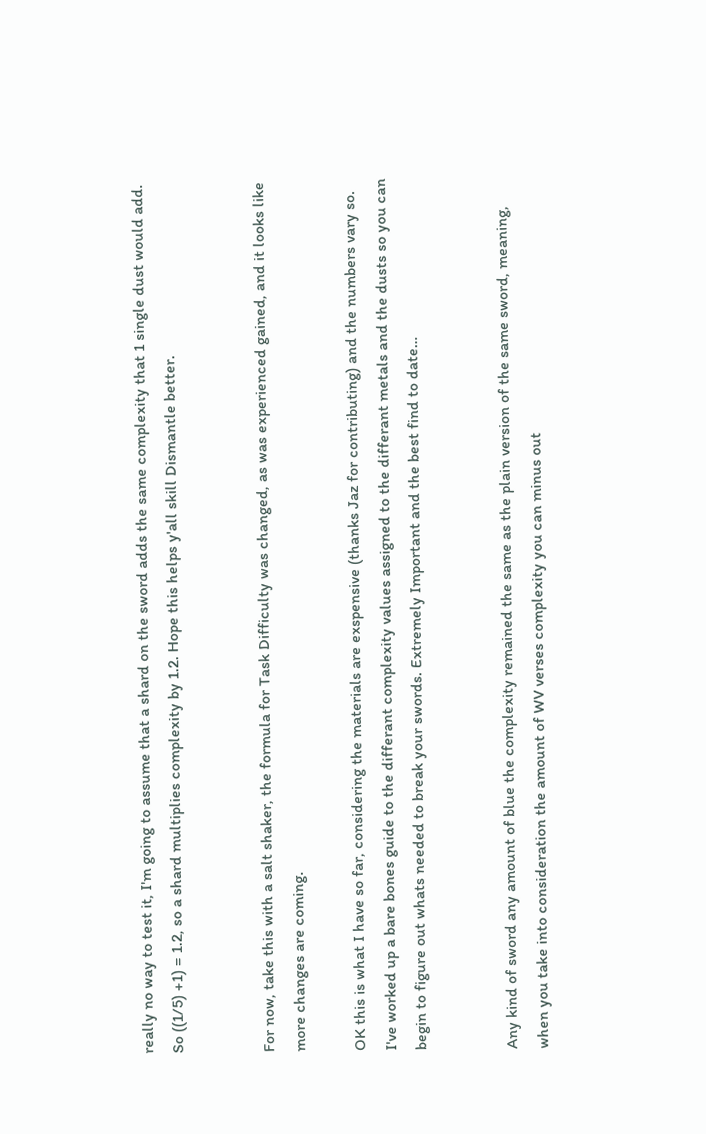really no way to test it, I'm going to assume that a shard on the sword adds the same complexity that 1 single dust would add. So ((1/5) +1) = 1.2, so a shard multiplies complexity by 1.2. Hope this helps y'all skill Dismantle better.


For now, take this with a salt shaker, the formula for Task Difficulty was changed, as was experienced gained, and it looks like more changes are coming.

OK this is what I have so far, considering the materials are exspensive (thanks Jaz for contributing) and the numbers vary so. I've worked up a bare bones guide to the differant complexity values assigned to the differant metals and the dusts so you can begin to figure out whats needed to break your swords. Extremely Important and the best find to date…


Any kind of sword any amount of blue the complexity remained the same as the plain version of the same sword, meaning, when you take into consideration the amount of WV verses complexity you can minus out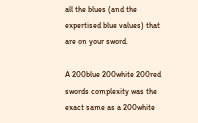all the blues (and the expertised blue values) that are on your sword.

A 200blue 200white 200red swords complexity was the exact same as a 200white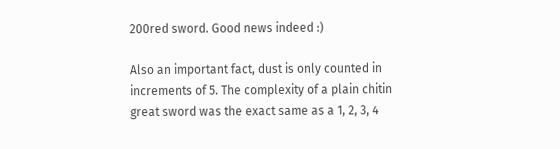200red sword. Good news indeed :)

Also an important fact, dust is only counted in increments of 5. The complexity of a plain chitin great sword was the exact same as a 1, 2, 3, 4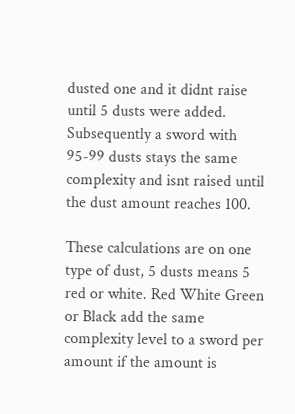dusted one and it didnt raise until 5 dusts were added. Subsequently a sword with 95-99 dusts stays the same complexity and isnt raised until the dust amount reaches 100.

These calculations are on one type of dust, 5 dusts means 5 red or white. Red White Green or Black add the same complexity level to a sword per amount if the amount is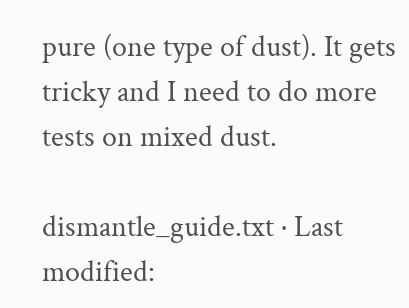pure (one type of dust). It gets tricky and I need to do more tests on mixed dust.

dismantle_guide.txt · Last modified: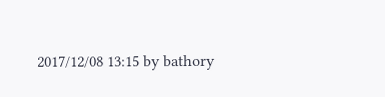2017/12/08 13:15 by bathory